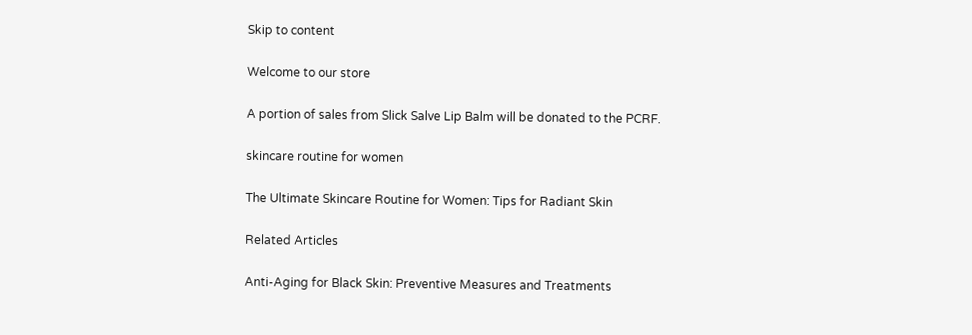Skip to content

Welcome to our store

A portion of sales from Slick Salve Lip Balm will be donated to the PCRF.

skincare routine for women

The Ultimate Skincare Routine for Women: Tips for Radiant Skin

Related Articles

Anti-Aging for Black Skin: Preventive Measures and Treatments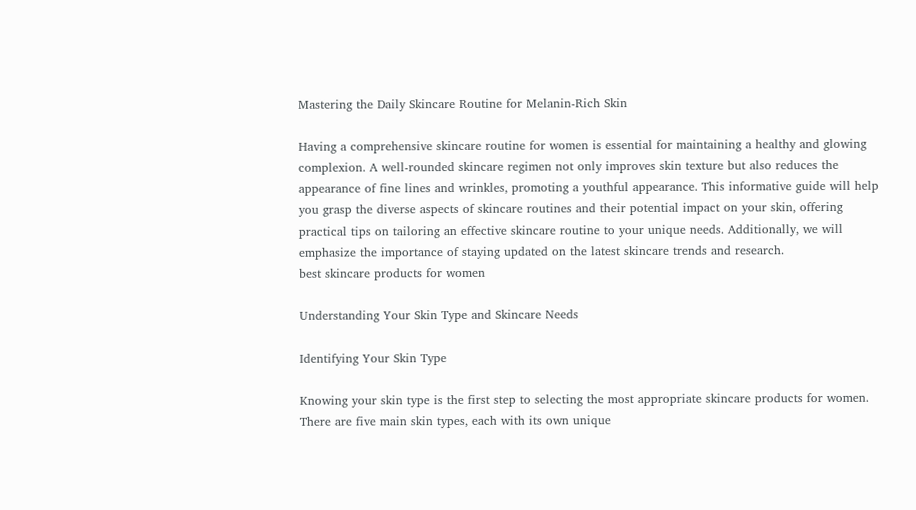Mastering the Daily Skincare Routine for Melanin-Rich Skin

Having a comprehensive skincare routine for women is essential for maintaining a healthy and glowing complexion. A well-rounded skincare regimen not only improves skin texture but also reduces the appearance of fine lines and wrinkles, promoting a youthful appearance. This informative guide will help you grasp the diverse aspects of skincare routines and their potential impact on your skin, offering practical tips on tailoring an effective skincare routine to your unique needs. Additionally, we will emphasize the importance of staying updated on the latest skincare trends and research.
best skincare products for women

Understanding Your Skin Type and Skincare Needs

Identifying Your Skin Type

Knowing your skin type is the first step to selecting the most appropriate skincare products for women. There are five main skin types, each with its own unique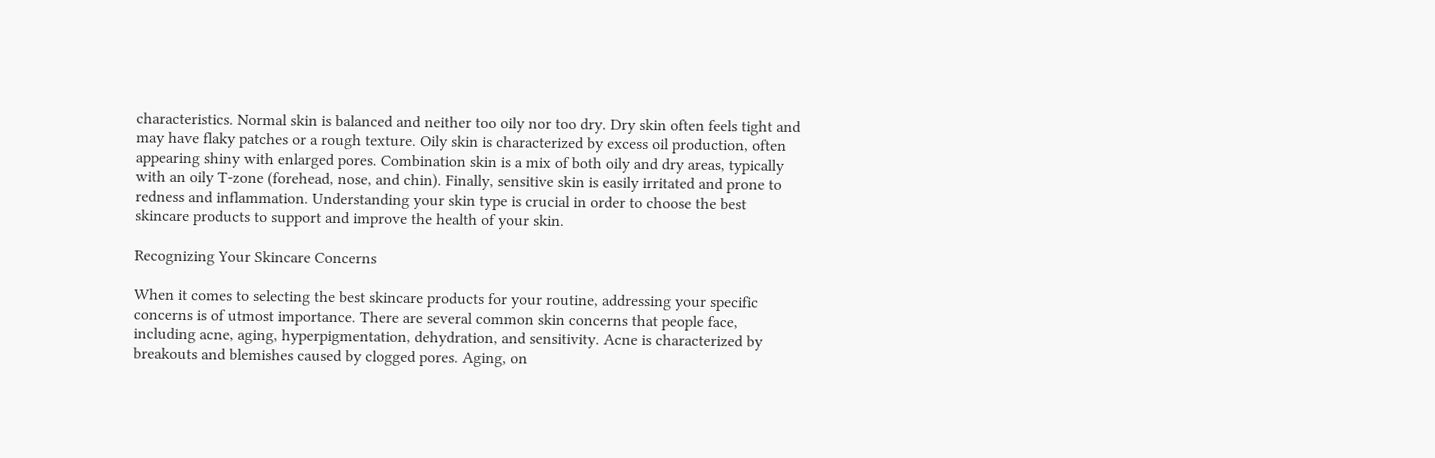characteristics. Normal skin is balanced and neither too oily nor too dry. Dry skin often feels tight and may have flaky patches or a rough texture. Oily skin is characterized by excess oil production, often appearing shiny with enlarged pores. Combination skin is a mix of both oily and dry areas, typically with an oily T-zone (forehead, nose, and chin). Finally, sensitive skin is easily irritated and prone to redness and inflammation. Understanding your skin type is crucial in order to choose the best skincare products to support and improve the health of your skin.

Recognizing Your Skincare Concerns

When it comes to selecting the best skincare products for your routine, addressing your specific concerns is of utmost importance. There are several common skin concerns that people face, including acne, aging, hyperpigmentation, dehydration, and sensitivity. Acne is characterized by breakouts and blemishes caused by clogged pores. Aging, on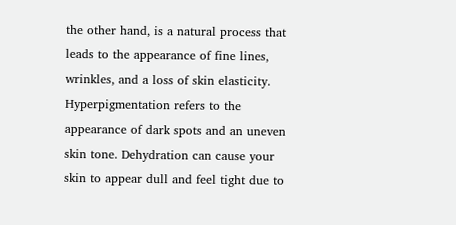the other hand, is a natural process that leads to the appearance of fine lines, wrinkles, and a loss of skin elasticity. Hyperpigmentation refers to the appearance of dark spots and an uneven skin tone. Dehydration can cause your skin to appear dull and feel tight due to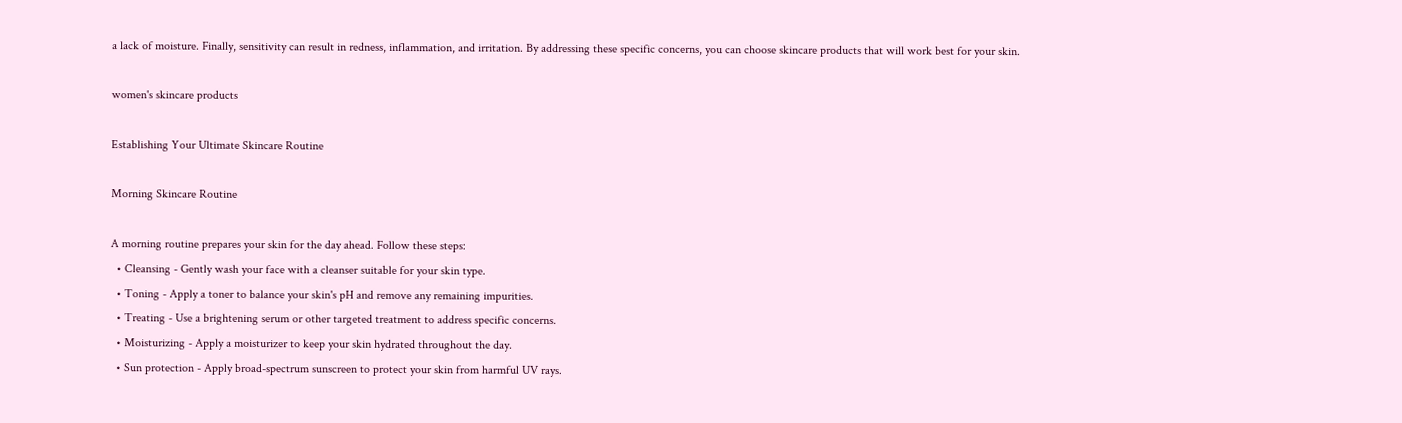a lack of moisture. Finally, sensitivity can result in redness, inflammation, and irritation. By addressing these specific concerns, you can choose skincare products that will work best for your skin.

women's skincare products

Establishing Your Ultimate Skincare Routine

Morning Skincare Routine

A morning routine prepares your skin for the day ahead. Follow these steps:
  • Cleansing - Gently wash your face with a cleanser suitable for your skin type.
  • Toning - Apply a toner to balance your skin's pH and remove any remaining impurities.
  • Treating - Use a brightening serum or other targeted treatment to address specific concerns.
  • Moisturizing - Apply a moisturizer to keep your skin hydrated throughout the day.
  • Sun protection - Apply broad-spectrum sunscreen to protect your skin from harmful UV rays.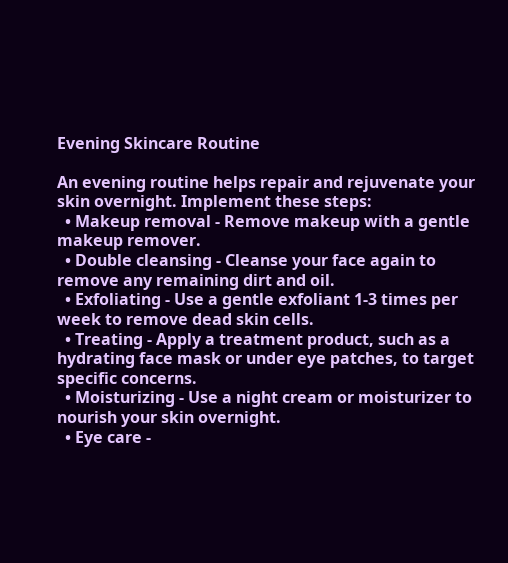Evening Skincare Routine

An evening routine helps repair and rejuvenate your skin overnight. Implement these steps:
  • Makeup removal - Remove makeup with a gentle makeup remover.
  • Double cleansing - Cleanse your face again to remove any remaining dirt and oil.
  • Exfoliating - Use a gentle exfoliant 1-3 times per week to remove dead skin cells.
  • Treating - Apply a treatment product, such as a hydrating face mask or under eye patches, to target specific concerns.
  • Moisturizing - Use a night cream or moisturizer to nourish your skin overnight.
  • Eye care -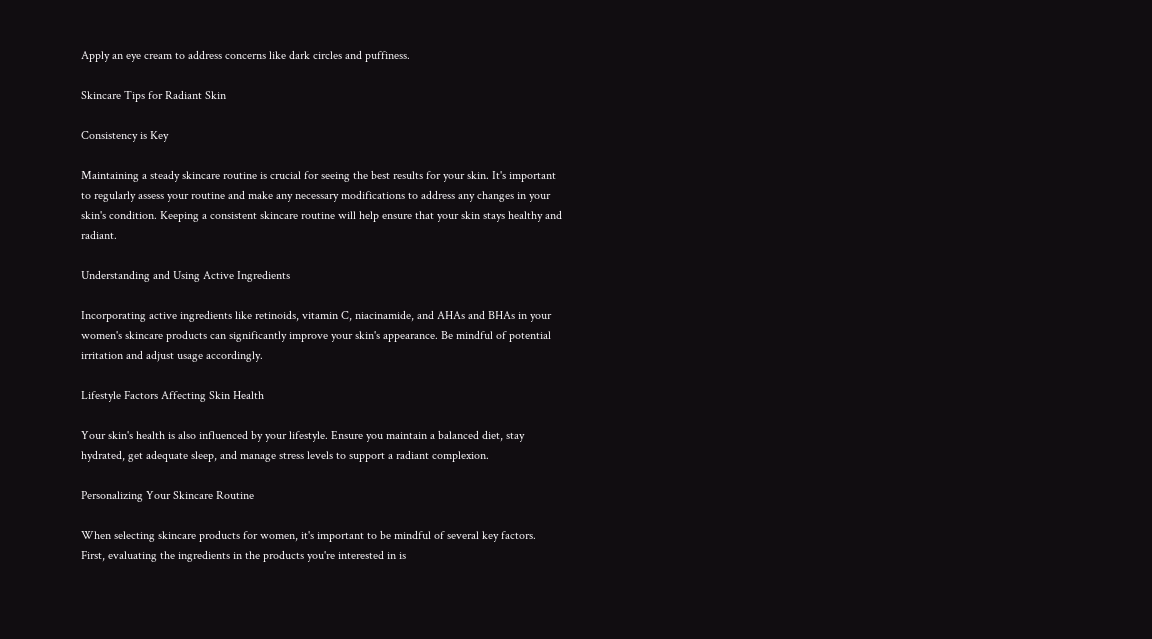Apply an eye cream to address concerns like dark circles and puffiness.

Skincare Tips for Radiant Skin

Consistency is Key

Maintaining a steady skincare routine is crucial for seeing the best results for your skin. It's important to regularly assess your routine and make any necessary modifications to address any changes in your skin's condition. Keeping a consistent skincare routine will help ensure that your skin stays healthy and radiant.

Understanding and Using Active Ingredients

Incorporating active ingredients like retinoids, vitamin C, niacinamide, and AHAs and BHAs in your women's skincare products can significantly improve your skin's appearance. Be mindful of potential irritation and adjust usage accordingly.

Lifestyle Factors Affecting Skin Health

Your skin's health is also influenced by your lifestyle. Ensure you maintain a balanced diet, stay hydrated, get adequate sleep, and manage stress levels to support a radiant complexion.

Personalizing Your Skincare Routine

When selecting skincare products for women, it's important to be mindful of several key factors. First, evaluating the ingredients in the products you're interested in is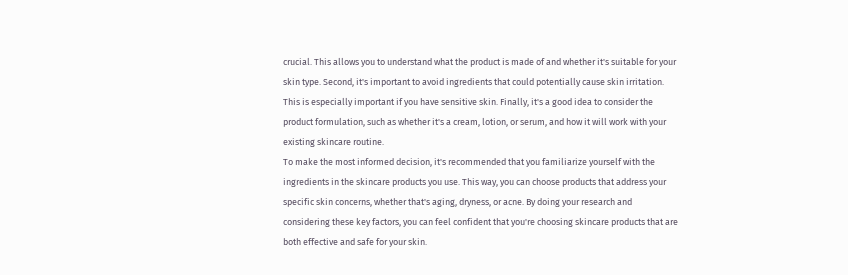crucial. This allows you to understand what the product is made of and whether it's suitable for your skin type. Second, it's important to avoid ingredients that could potentially cause skin irritation. This is especially important if you have sensitive skin. Finally, it's a good idea to consider the product formulation, such as whether it's a cream, lotion, or serum, and how it will work with your existing skincare routine.
To make the most informed decision, it's recommended that you familiarize yourself with the ingredients in the skincare products you use. This way, you can choose products that address your specific skin concerns, whether that's aging, dryness, or acne. By doing your research and considering these key factors, you can feel confident that you're choosing skincare products that are both effective and safe for your skin.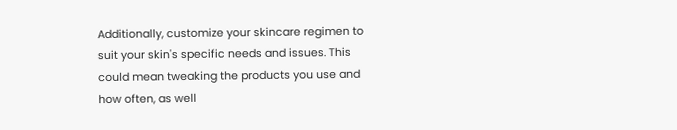Additionally, customize your skincare regimen to suit your skin's specific needs and issues. This could mean tweaking the products you use and how often, as well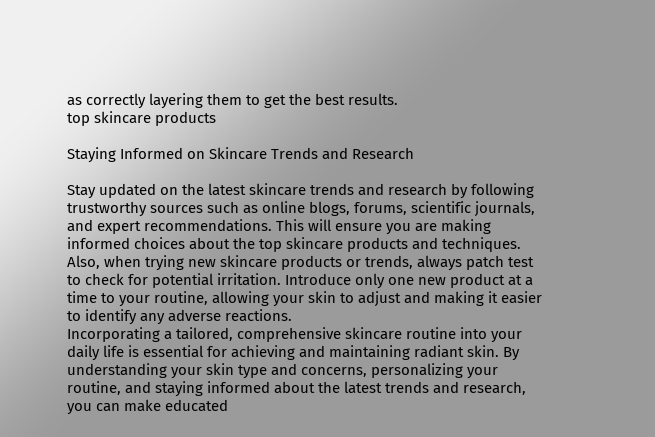as correctly layering them to get the best results.
top skincare products

Staying Informed on Skincare Trends and Research

Stay updated on the latest skincare trends and research by following trustworthy sources such as online blogs, forums, scientific journals, and expert recommendations. This will ensure you are making informed choices about the top skincare products and techniques.
Also, when trying new skincare products or trends, always patch test to check for potential irritation. Introduce only one new product at a time to your routine, allowing your skin to adjust and making it easier to identify any adverse reactions.
Incorporating a tailored, comprehensive skincare routine into your daily life is essential for achieving and maintaining radiant skin. By understanding your skin type and concerns, personalizing your routine, and staying informed about the latest trends and research, you can make educated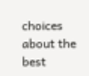choices about the best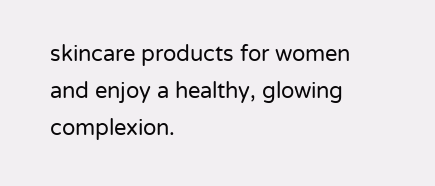skincare products for women and enjoy a healthy, glowing complexion.